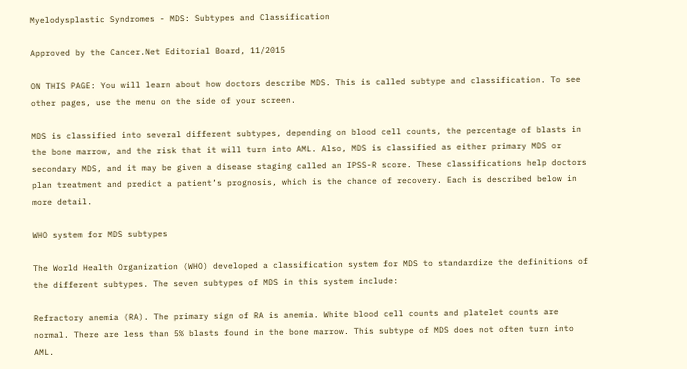Myelodysplastic Syndromes - MDS: Subtypes and Classification

Approved by the Cancer.Net Editorial Board, 11/2015

ON THIS PAGE: You will learn about how doctors describe MDS. This is called subtype and classification. To see other pages, use the menu on the side of your screen.

MDS is classified into several different subtypes, depending on blood cell counts, the percentage of blasts in the bone marrow, and the risk that it will turn into AML. Also, MDS is classified as either primary MDS or secondary MDS, and it may be given a disease staging called an IPSS-R score. These classifications help doctors plan treatment and predict a patient’s prognosis, which is the chance of recovery. Each is described below in more detail.

WHO system for MDS subtypes

The World Health Organization (WHO) developed a classification system for MDS to standardize the definitions of the different subtypes. The seven subtypes of MDS in this system include:

Refractory anemia (RA). The primary sign of RA is anemia. White blood cell counts and platelet counts are normal. There are less than 5% blasts found in the bone marrow. This subtype of MDS does not often turn into AML.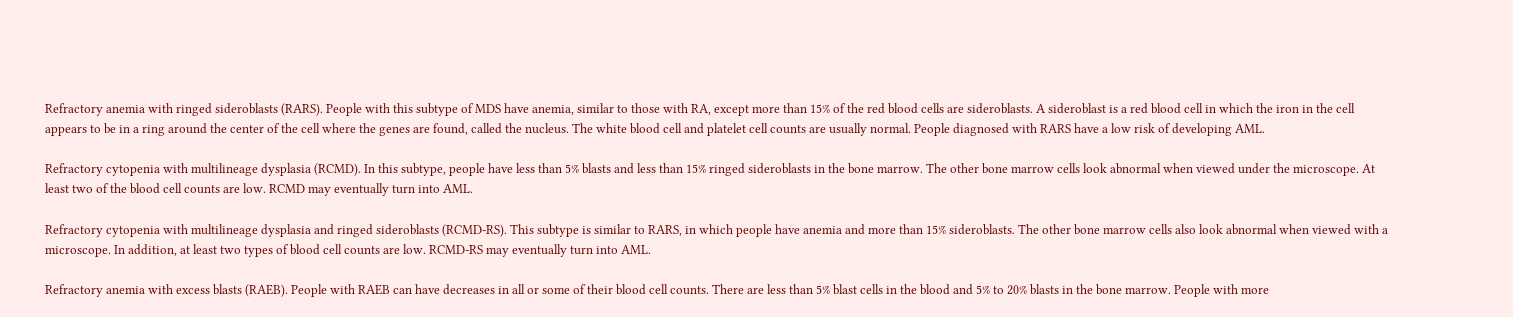Refractory anemia with ringed sideroblasts (RARS). People with this subtype of MDS have anemia, similar to those with RA, except more than 15% of the red blood cells are sideroblasts. A sideroblast is a red blood cell in which the iron in the cell appears to be in a ring around the center of the cell where the genes are found, called the nucleus. The white blood cell and platelet cell counts are usually normal. People diagnosed with RARS have a low risk of developing AML.

Refractory cytopenia with multilineage dysplasia (RCMD). In this subtype, people have less than 5% blasts and less than 15% ringed sideroblasts in the bone marrow. The other bone marrow cells look abnormal when viewed under the microscope. At least two of the blood cell counts are low. RCMD may eventually turn into AML.

Refractory cytopenia with multilineage dysplasia and ringed sideroblasts (RCMD-RS). This subtype is similar to RARS, in which people have anemia and more than 15% sideroblasts. The other bone marrow cells also look abnormal when viewed with a microscope. In addition, at least two types of blood cell counts are low. RCMD-RS may eventually turn into AML.

Refractory anemia with excess blasts (RAEB). People with RAEB can have decreases in all or some of their blood cell counts. There are less than 5% blast cells in the blood and 5% to 20% blasts in the bone marrow. People with more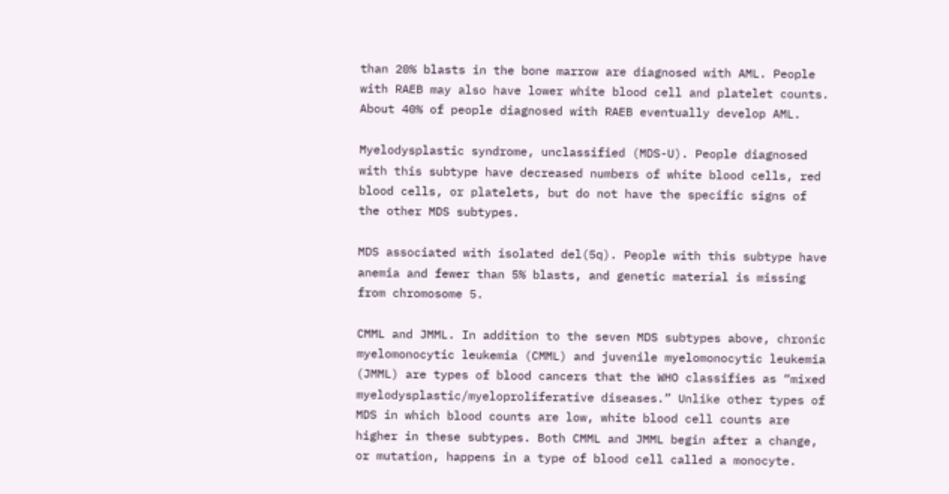than 20% blasts in the bone marrow are diagnosed with AML. People with RAEB may also have lower white blood cell and platelet counts. About 40% of people diagnosed with RAEB eventually develop AML.

Myelodysplastic syndrome, unclassified (MDS-U). People diagnosed with this subtype have decreased numbers of white blood cells, red blood cells, or platelets, but do not have the specific signs of the other MDS subtypes.

MDS associated with isolated del(5q). People with this subtype have anemia and fewer than 5% blasts, and genetic material is missing from chromosome 5.

CMML and JMML. In addition to the seven MDS subtypes above, chronic myelomonocytic leukemia (CMML) and juvenile myelomonocytic leukemia (JMML) are types of blood cancers that the WHO classifies as “mixed myelodysplastic/myeloproliferative diseases.” Unlike other types of MDS in which blood counts are low, white blood cell counts are higher in these subtypes. Both CMML and JMML begin after a change, or mutation, happens in a type of blood cell called a monocyte.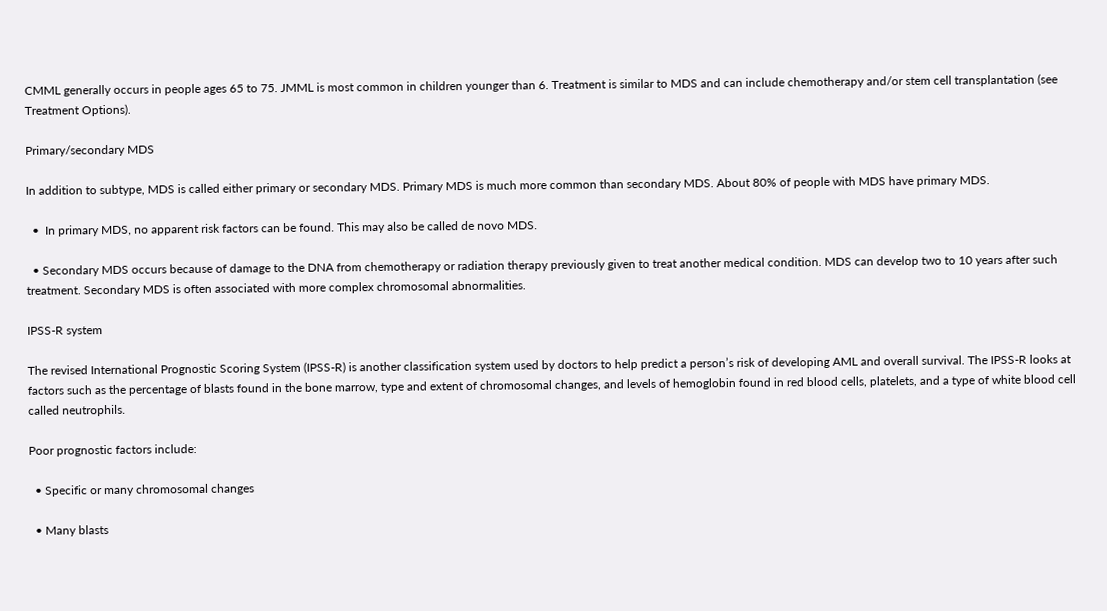CMML generally occurs in people ages 65 to 75. JMML is most common in children younger than 6. Treatment is similar to MDS and can include chemotherapy and/or stem cell transplantation (see Treatment Options).

Primary/secondary MDS

In addition to subtype, MDS is called either primary or secondary MDS. Primary MDS is much more common than secondary MDS. About 80% of people with MDS have primary MDS.

  •  In primary MDS, no apparent risk factors can be found. This may also be called de novo MDS.

  • Secondary MDS occurs because of damage to the DNA from chemotherapy or radiation therapy previously given to treat another medical condition. MDS can develop two to 10 years after such treatment. Secondary MDS is often associated with more complex chromosomal abnormalities.

IPSS-R system

The revised International Prognostic Scoring System (IPSS-R) is another classification system used by doctors to help predict a person’s risk of developing AML and overall survival. The IPSS-R looks at factors such as the percentage of blasts found in the bone marrow, type and extent of chromosomal changes, and levels of hemoglobin found in red blood cells, platelets, and a type of white blood cell called neutrophils.

Poor prognostic factors include:

  • Specific or many chromosomal changes

  • Many blasts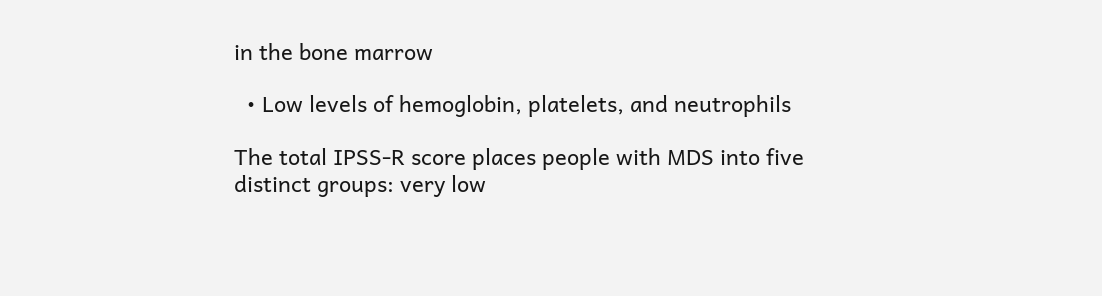in the bone marrow

  • Low levels of hemoglobin, platelets, and neutrophils

The total IPSS-R score places people with MDS into five distinct groups: very low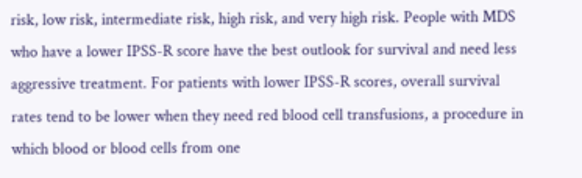risk, low risk, intermediate risk, high risk, and very high risk. People with MDS who have a lower IPSS-R score have the best outlook for survival and need less aggressive treatment. For patients with lower IPSS-R scores, overall survival rates tend to be lower when they need red blood cell transfusions, a procedure in which blood or blood cells from one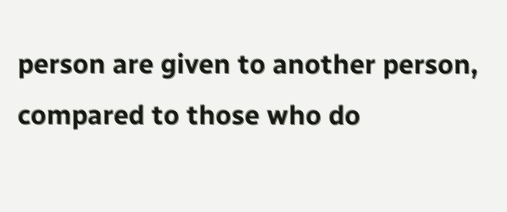person are given to another person, compared to those who do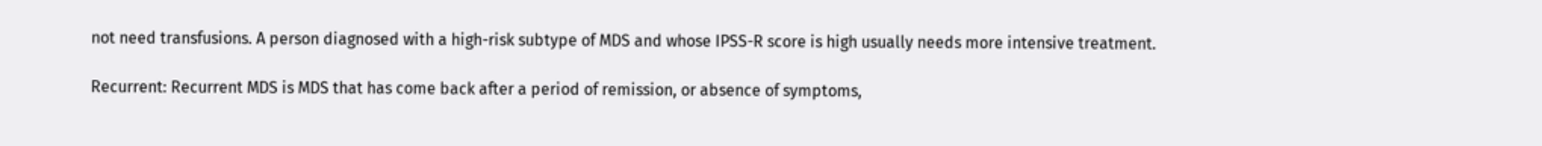not need transfusions. A person diagnosed with a high-risk subtype of MDS and whose IPSS-R score is high usually needs more intensive treatment.

Recurrent: Recurrent MDS is MDS that has come back after a period of remission, or absence of symptoms,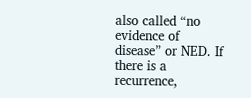also called “no evidence of disease” or NED. If there is a recurrence,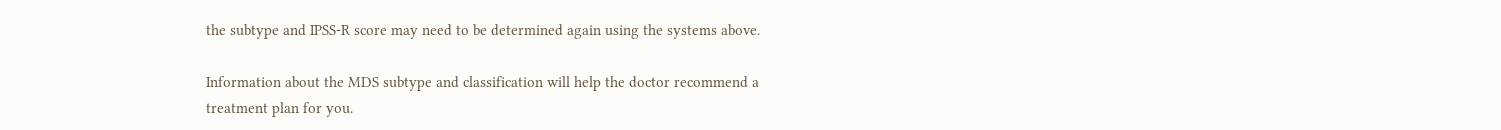the subtype and IPSS-R score may need to be determined again using the systems above.

Information about the MDS subtype and classification will help the doctor recommend a treatment plan for you.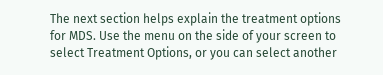The next section helps explain the treatment options for MDS. Use the menu on the side of your screen to select Treatment Options, or you can select another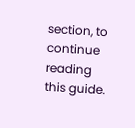section, to continue reading this guide.